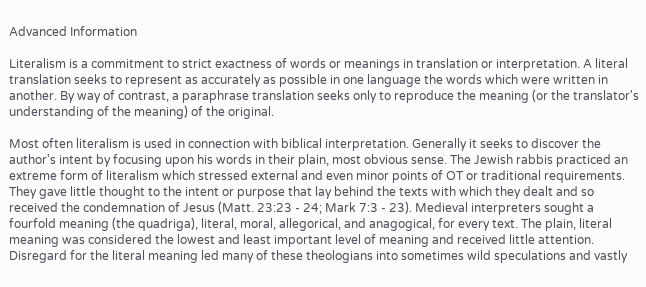Advanced Information

Literalism is a commitment to strict exactness of words or meanings in translation or interpretation. A literal translation seeks to represent as accurately as possible in one language the words which were written in another. By way of contrast, a paraphrase translation seeks only to reproduce the meaning (or the translator's understanding of the meaning) of the original.

Most often literalism is used in connection with biblical interpretation. Generally it seeks to discover the author's intent by focusing upon his words in their plain, most obvious sense. The Jewish rabbis practiced an extreme form of literalism which stressed external and even minor points of OT or traditional requirements. They gave little thought to the intent or purpose that lay behind the texts with which they dealt and so received the condemnation of Jesus (Matt. 23:23 - 24; Mark 7:3 - 23). Medieval interpreters sought a fourfold meaning (the quadriga), literal, moral, allegorical, and anagogical, for every text. The plain, literal meaning was considered the lowest and least important level of meaning and received little attention. Disregard for the literal meaning led many of these theologians into sometimes wild speculations and vastly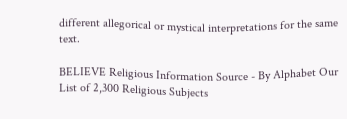different allegorical or mystical interpretations for the same text.

BELIEVE Religious Information Source - By Alphabet Our List of 2,300 Religious Subjects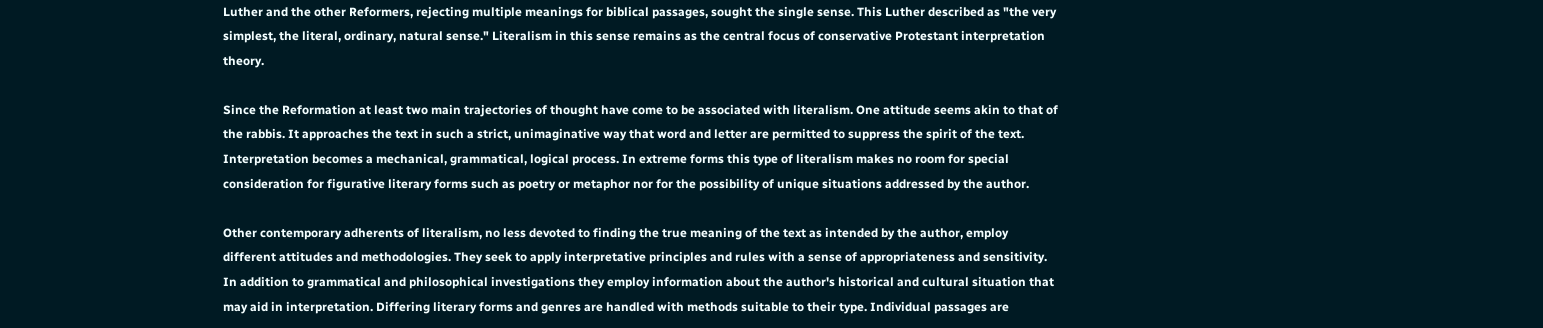Luther and the other Reformers, rejecting multiple meanings for biblical passages, sought the single sense. This Luther described as "the very simplest, the literal, ordinary, natural sense." Literalism in this sense remains as the central focus of conservative Protestant interpretation theory.

Since the Reformation at least two main trajectories of thought have come to be associated with literalism. One attitude seems akin to that of the rabbis. It approaches the text in such a strict, unimaginative way that word and letter are permitted to suppress the spirit of the text. Interpretation becomes a mechanical, grammatical, logical process. In extreme forms this type of literalism makes no room for special consideration for figurative literary forms such as poetry or metaphor nor for the possibility of unique situations addressed by the author.

Other contemporary adherents of literalism, no less devoted to finding the true meaning of the text as intended by the author, employ different attitudes and methodologies. They seek to apply interpretative principles and rules with a sense of appropriateness and sensitivity. In addition to grammatical and philosophical investigations they employ information about the author's historical and cultural situation that may aid in interpretation. Differing literary forms and genres are handled with methods suitable to their type. Individual passages are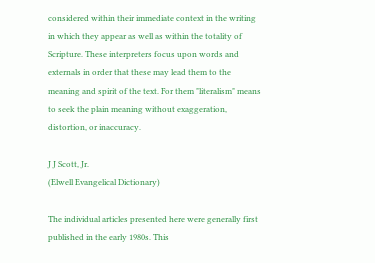considered within their immediate context in the writing in which they appear as well as within the totality of Scripture. These interpreters focus upon words and externals in order that these may lead them to the meaning and spirit of the text. For them "literalism" means to seek the plain meaning without exaggeration, distortion, or inaccuracy.

J J Scott, Jr.
(Elwell Evangelical Dictionary)

The individual articles presented here were generally first published in the early 1980s. This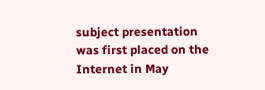subject presentation was first placed on the Internet in May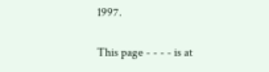1997.

This page - - - - is at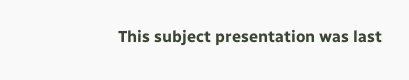This subject presentation was last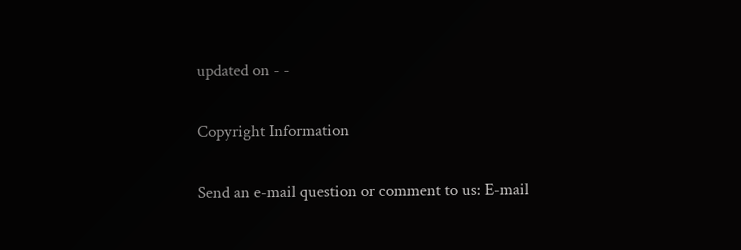updated on - -

Copyright Information

Send an e-mail question or comment to us: E-mail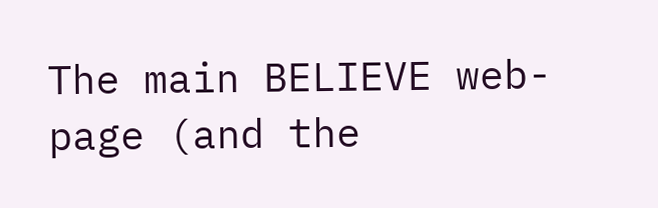The main BELIEVE web-page (and the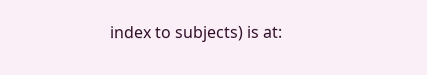index to subjects) is at: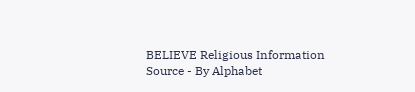BELIEVE Religious Information Source - By Alphabet